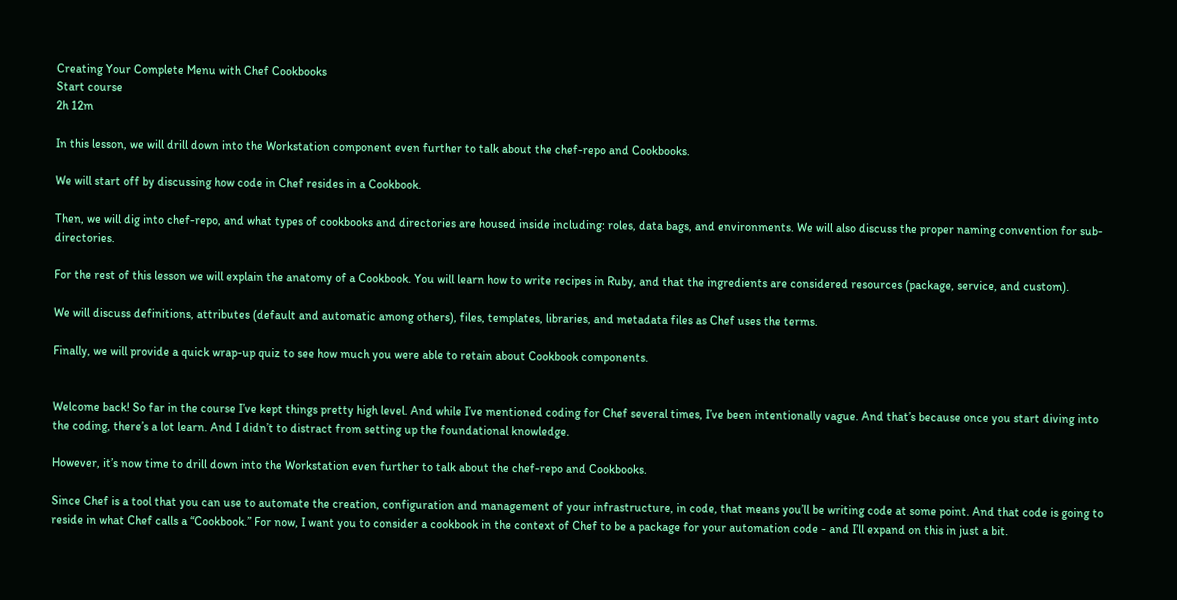Creating Your Complete Menu with Chef Cookbooks
Start course
2h 12m

In this lesson, we will drill down into the Workstation component even further to talk about the chef-repo and Cookbooks.

We will start off by discussing how code in Chef resides in a Cookbook.

Then, we will dig into chef-repo, and what types of cookbooks and directories are housed inside including: roles, data bags, and environments. We will also discuss the proper naming convention for sub-directories.

For the rest of this lesson we will explain the anatomy of a Cookbook. You will learn how to write recipes in Ruby, and that the ingredients are considered resources (package, service, and custom).

We will discuss definitions, attributes (default and automatic among others), files, templates, libraries, and metadata files as Chef uses the terms.

Finally, we will provide a quick wrap-up quiz to see how much you were able to retain about Cookbook components.


Welcome back! So far in the course I’ve kept things pretty high level. And while I’ve mentioned coding for Chef several times, I’ve been intentionally vague. And that’s because once you start diving into the coding, there’s a lot learn. And I didn’t to distract from setting up the foundational knowledge.

However, it’s now time to drill down into the Workstation even further to talk about the chef-repo and Cookbooks.

Since Chef is a tool that you can use to automate the creation, configuration and management of your infrastructure, in code, that means you’ll be writing code at some point. And that code is going to reside in what Chef calls a “Cookbook.” For now, I want you to consider a cookbook in the context of Chef to be a package for your automation code - and I’ll expand on this in just a bit.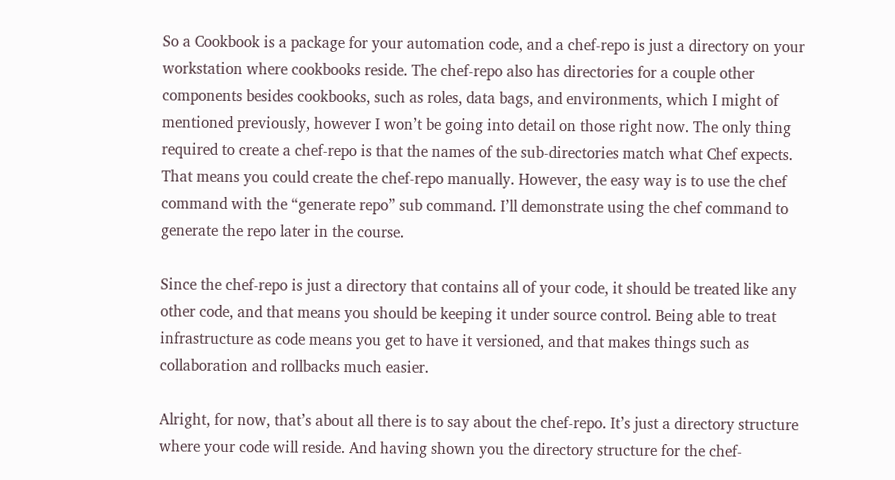So a Cookbook is a package for your automation code, and a chef-repo is just a directory on your workstation where cookbooks reside. The chef-repo also has directories for a couple other components besides cookbooks, such as roles, data bags, and environments, which I might of mentioned previously, however I won’t be going into detail on those right now. The only thing required to create a chef-repo is that the names of the sub-directories match what Chef expects. That means you could create the chef-repo manually. However, the easy way is to use the chef command with the “generate repo” sub command. I’ll demonstrate using the chef command to generate the repo later in the course.

Since the chef-repo is just a directory that contains all of your code, it should be treated like any other code, and that means you should be keeping it under source control. Being able to treat infrastructure as code means you get to have it versioned, and that makes things such as collaboration and rollbacks much easier.

Alright, for now, that’s about all there is to say about the chef-repo. It’s just a directory structure where your code will reside. And having shown you the directory structure for the chef-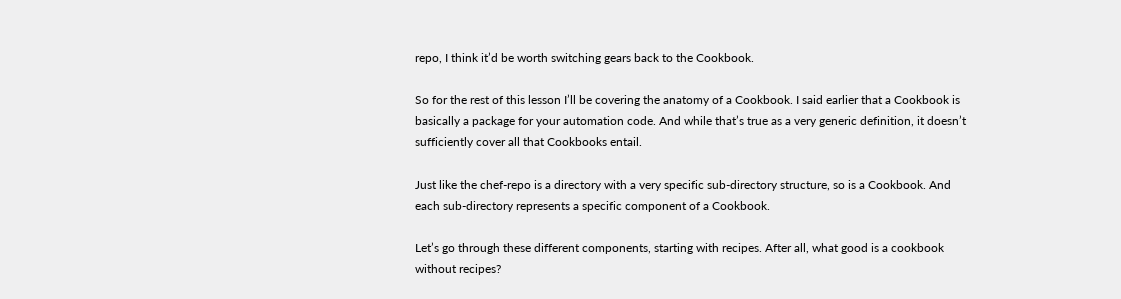repo, I think it’d be worth switching gears back to the Cookbook.

So for the rest of this lesson I’ll be covering the anatomy of a Cookbook. I said earlier that a Cookbook is basically a package for your automation code. And while that’s true as a very generic definition, it doesn’t sufficiently cover all that Cookbooks entail.

Just like the chef-repo is a directory with a very specific sub-directory structure, so is a Cookbook. And each sub-directory represents a specific component of a Cookbook.

Let’s go through these different components, starting with recipes. After all, what good is a cookbook without recipes?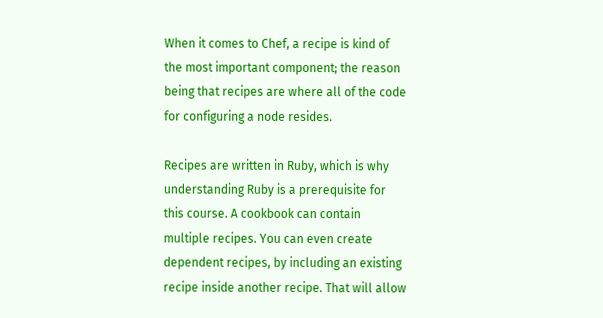When it comes to Chef, a recipe is kind of the most important component; the reason being that recipes are where all of the code for configuring a node resides.

Recipes are written in Ruby, which is why understanding Ruby is a prerequisite for this course. A cookbook can contain multiple recipes. You can even create dependent recipes, by including an existing recipe inside another recipe. That will allow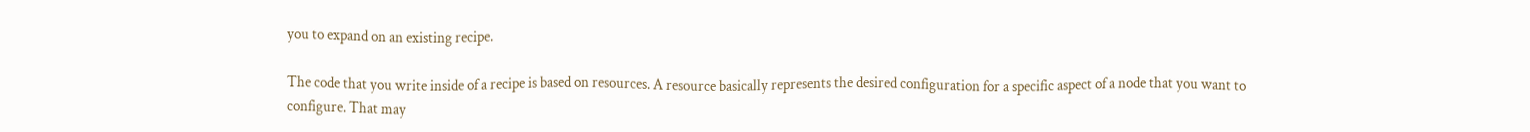you to expand on an existing recipe.

The code that you write inside of a recipe is based on resources. A resource basically represents the desired configuration for a specific aspect of a node that you want to configure. That may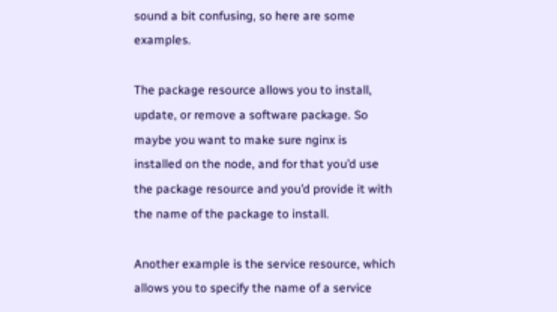sound a bit confusing, so here are some examples.

The package resource allows you to install, update, or remove a software package. So maybe you want to make sure nginx is installed on the node, and for that you’d use the package resource and you’d provide it with the name of the package to install.

Another example is the service resource, which allows you to specify the name of a service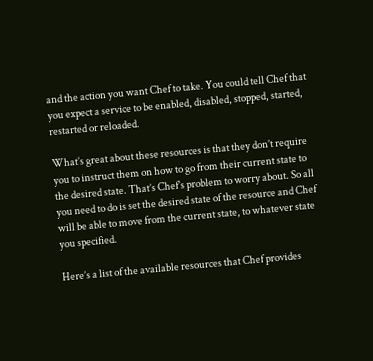and the action you want Chef to take. You could tell Chef that you expect a service to be enabled, disabled, stopped, started, restarted or reloaded.

What’s great about these resources is that they don’t require you to instruct them on how to go from their current state to the desired state. That’s Chef’s problem to worry about. So all you need to do is set the desired state of the resource and Chef will be able to move from the current state, to whatever state you specified.

Here’s a list of the available resources that Chef provides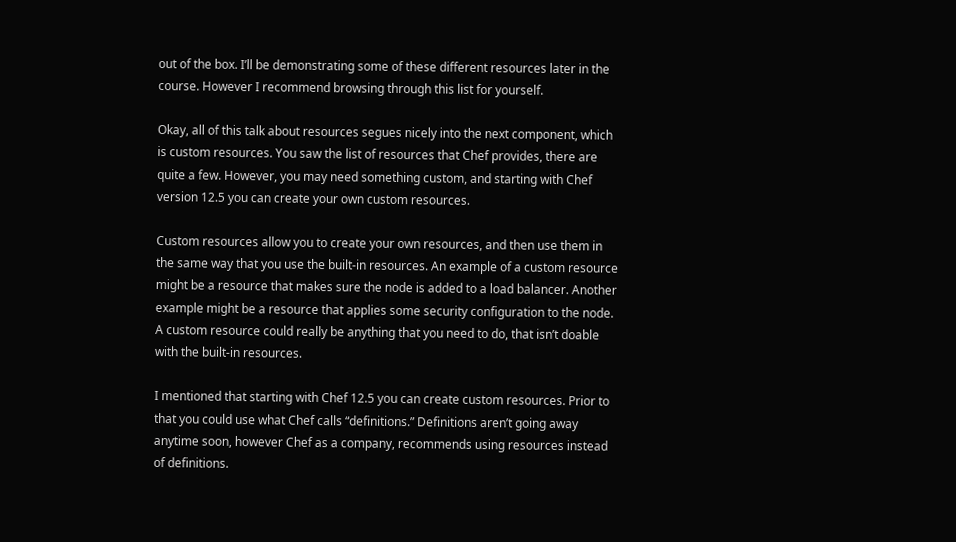out of the box. I’ll be demonstrating some of these different resources later in the course. However I recommend browsing through this list for yourself.

Okay, all of this talk about resources segues nicely into the next component, which is custom resources. You saw the list of resources that Chef provides, there are quite a few. However, you may need something custom, and starting with Chef version 12.5 you can create your own custom resources.

Custom resources allow you to create your own resources, and then use them in the same way that you use the built-in resources. An example of a custom resource might be a resource that makes sure the node is added to a load balancer. Another example might be a resource that applies some security configuration to the node. A custom resource could really be anything that you need to do, that isn’t doable with the built-in resources.

I mentioned that starting with Chef 12.5 you can create custom resources. Prior to that you could use what Chef calls “definitions.” Definitions aren’t going away anytime soon, however Chef as a company, recommends using resources instead of definitions.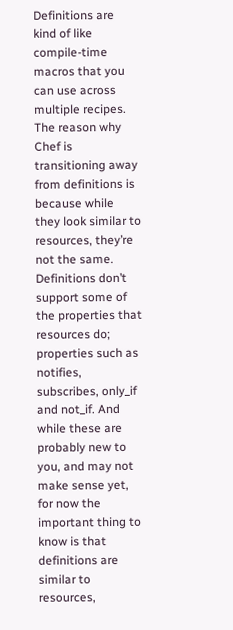Definitions are kind of like compile-time macros that you can use across multiple recipes. The reason why Chef is transitioning away from definitions is because while they look similar to resources, they’re not the same. Definitions don’t support some of the properties that resources do; properties such as notifies, subscribes, only_if and not_if. And while these are probably new to you, and may not make sense yet, for now the important thing to know is that definitions are similar to resources,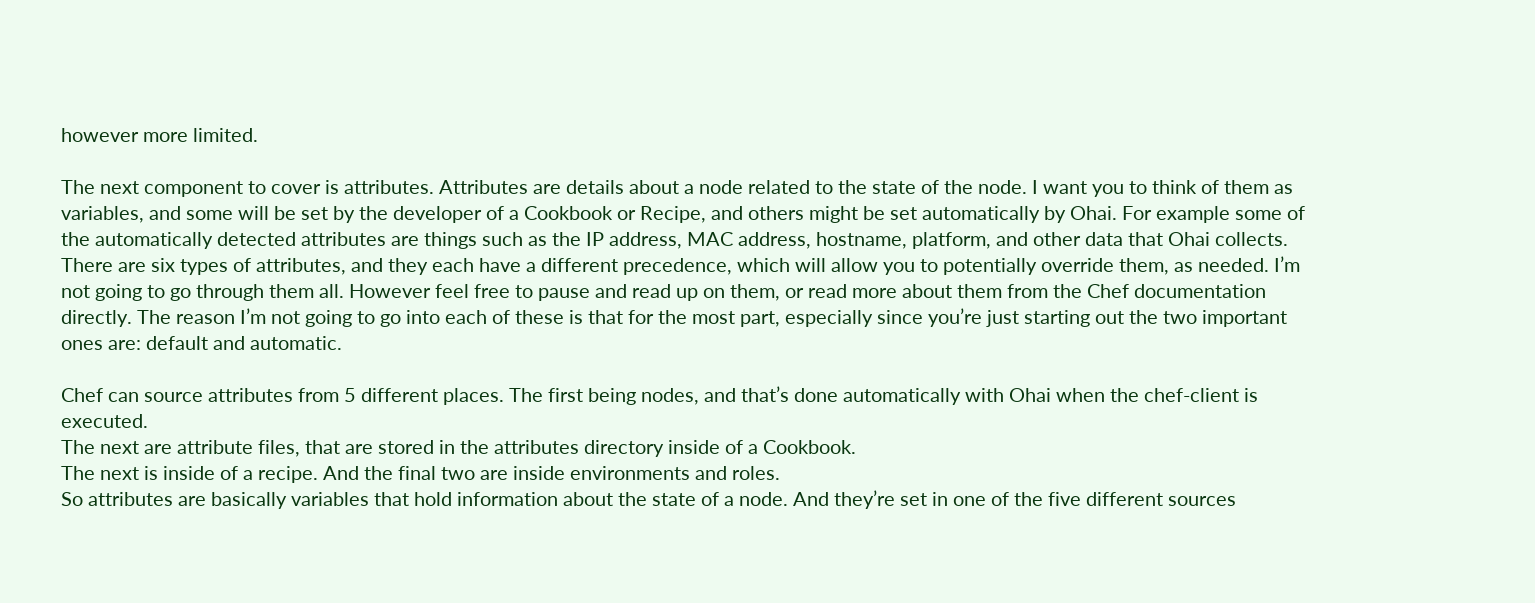however more limited.

The next component to cover is attributes. Attributes are details about a node related to the state of the node. I want you to think of them as variables, and some will be set by the developer of a Cookbook or Recipe, and others might be set automatically by Ohai. For example some of the automatically detected attributes are things such as the IP address, MAC address, hostname, platform, and other data that Ohai collects.
There are six types of attributes, and they each have a different precedence, which will allow you to potentially override them, as needed. I’m not going to go through them all. However feel free to pause and read up on them, or read more about them from the Chef documentation directly. The reason I’m not going to go into each of these is that for the most part, especially since you’re just starting out the two important ones are: default and automatic.

Chef can source attributes from 5 different places. The first being nodes, and that’s done automatically with Ohai when the chef-client is executed.
The next are attribute files, that are stored in the attributes directory inside of a Cookbook.
The next is inside of a recipe. And the final two are inside environments and roles.
So attributes are basically variables that hold information about the state of a node. And they’re set in one of the five different sources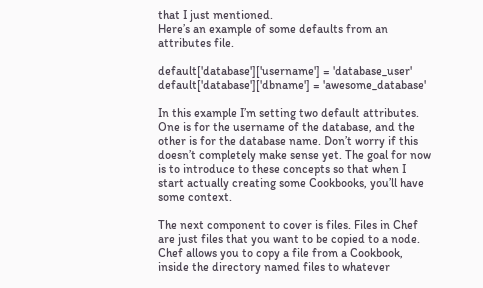that I just mentioned.
Here’s an example of some defaults from an attributes file.

default['database']['username'] = 'database_user'
default['database']['dbname'] = 'awesome_database'

In this example I’m setting two default attributes. One is for the username of the database, and the other is for the database name. Don’t worry if this doesn’t completely make sense yet. The goal for now is to introduce to these concepts so that when I start actually creating some Cookbooks, you’ll have some context.

The next component to cover is files. Files in Chef are just files that you want to be copied to a node. Chef allows you to copy a file from a Cookbook, inside the directory named files to whatever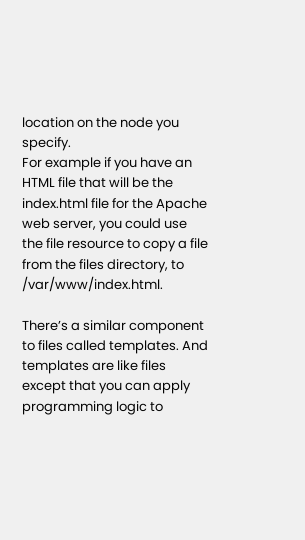location on the node you specify.
For example if you have an HTML file that will be the index.html file for the Apache web server, you could use the file resource to copy a file from the files directory, to /var/www/index.html.

There’s a similar component to files called templates. And templates are like files except that you can apply programming logic to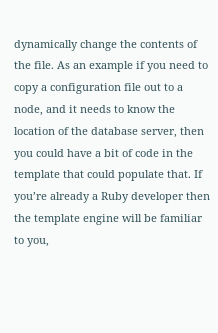dynamically change the contents of the file. As an example if you need to copy a configuration file out to a node, and it needs to know the location of the database server, then you could have a bit of code in the template that could populate that. If you’re already a Ruby developer then the template engine will be familiar to you,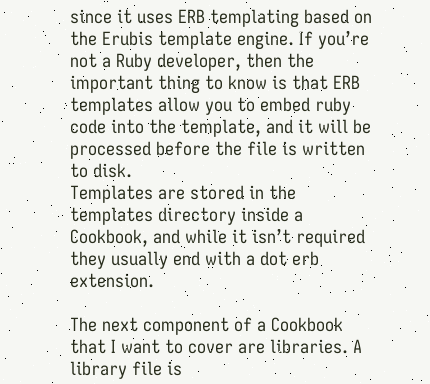since it uses ERB templating based on the Erubis template engine. If you’re not a Ruby developer, then the important thing to know is that ERB templates allow you to embed ruby code into the template, and it will be processed before the file is written to disk.
Templates are stored in the templates directory inside a Cookbook, and while it isn’t required they usually end with a dot erb extension.

The next component of a Cookbook that I want to cover are libraries. A library file is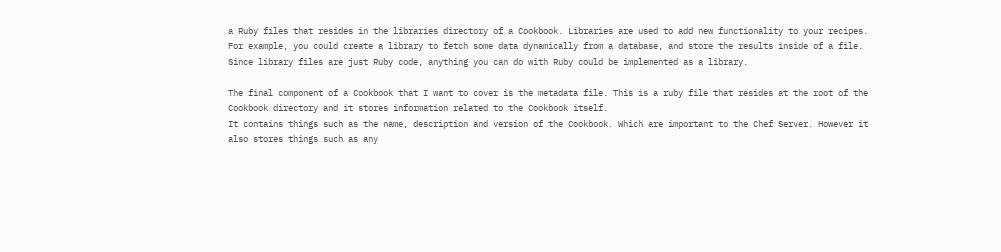a Ruby files that resides in the libraries directory of a Cookbook. Libraries are used to add new functionality to your recipes. For example, you could create a library to fetch some data dynamically from a database, and store the results inside of a file.
Since library files are just Ruby code, anything you can do with Ruby could be implemented as a library.

The final component of a Cookbook that I want to cover is the metadata file. This is a ruby file that resides at the root of the Cookbook directory and it stores information related to the Cookbook itself.
It contains things such as the name, description and version of the Cookbook. Which are important to the Chef Server. However it also stores things such as any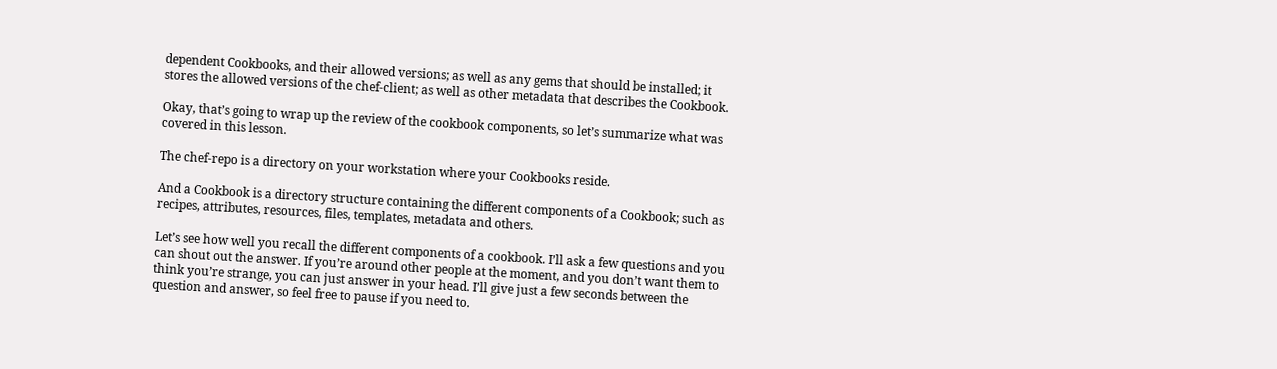dependent Cookbooks, and their allowed versions; as well as any gems that should be installed; it stores the allowed versions of the chef-client; as well as other metadata that describes the Cookbook.

Okay, that’s going to wrap up the review of the cookbook components, so let’s summarize what was covered in this lesson.

The chef-repo is a directory on your workstation where your Cookbooks reside.

And a Cookbook is a directory structure containing the different components of a Cookbook; such as recipes, attributes, resources, files, templates, metadata and others.

Let’s see how well you recall the different components of a cookbook. I’ll ask a few questions and you can shout out the answer. If you’re around other people at the moment, and you don’t want them to think you’re strange, you can just answer in your head. I’ll give just a few seconds between the question and answer, so feel free to pause if you need to.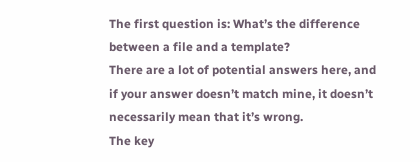The first question is: What’s the difference between a file and a template?
There are a lot of potential answers here, and if your answer doesn’t match mine, it doesn’t necessarily mean that it’s wrong.
The key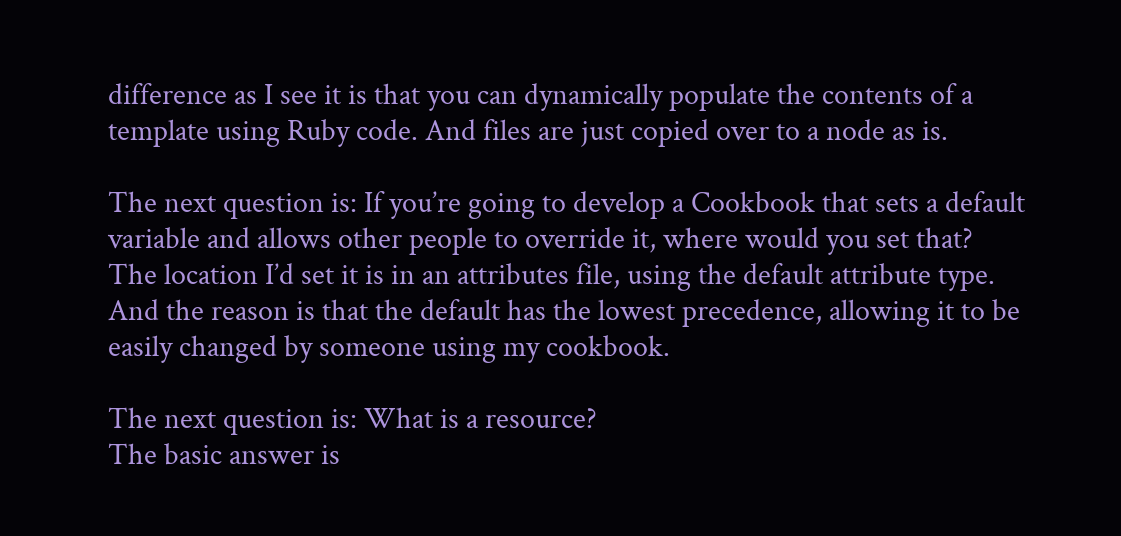difference as I see it is that you can dynamically populate the contents of a template using Ruby code. And files are just copied over to a node as is.

The next question is: If you’re going to develop a Cookbook that sets a default variable and allows other people to override it, where would you set that?
The location I’d set it is in an attributes file, using the default attribute type. And the reason is that the default has the lowest precedence, allowing it to be easily changed by someone using my cookbook.

The next question is: What is a resource?
The basic answer is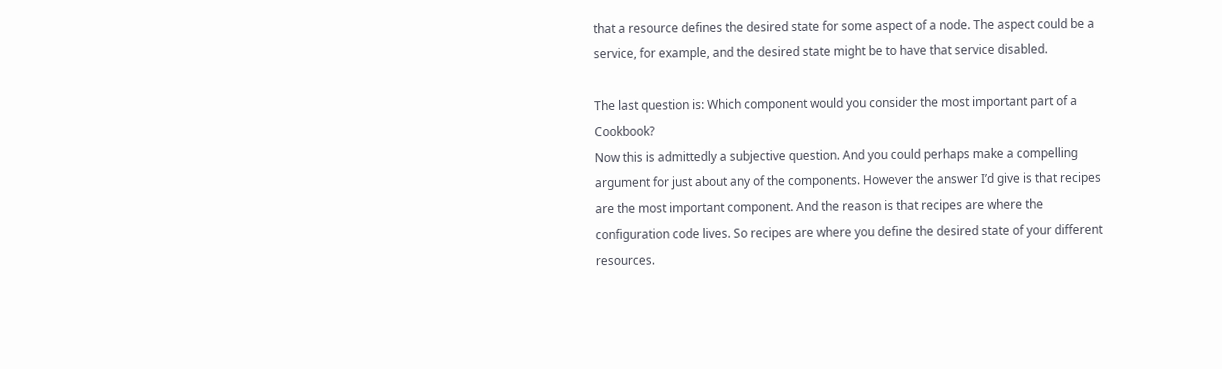that a resource defines the desired state for some aspect of a node. The aspect could be a service, for example, and the desired state might be to have that service disabled.

The last question is: Which component would you consider the most important part of a Cookbook?
Now this is admittedly a subjective question. And you could perhaps make a compelling argument for just about any of the components. However the answer I’d give is that recipes are the most important component. And the reason is that recipes are where the configuration code lives. So recipes are where you define the desired state of your different resources.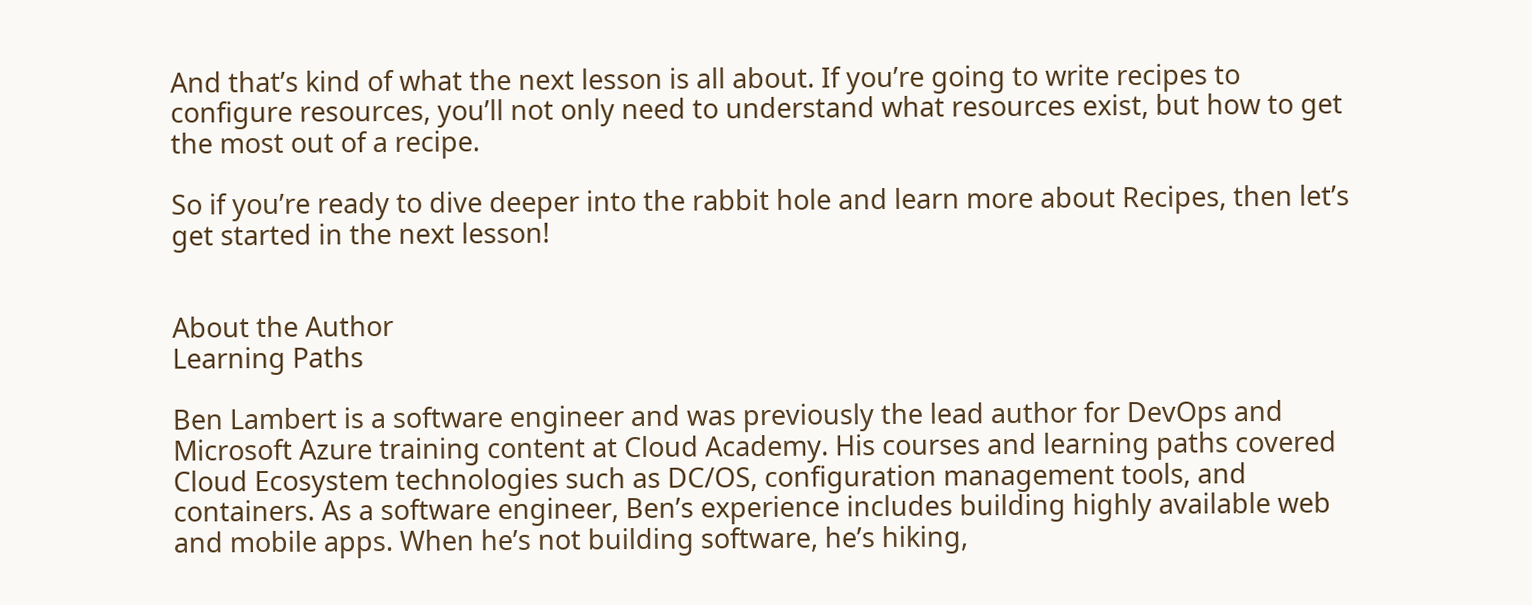And that’s kind of what the next lesson is all about. If you’re going to write recipes to configure resources, you’ll not only need to understand what resources exist, but how to get the most out of a recipe.

So if you’re ready to dive deeper into the rabbit hole and learn more about Recipes, then let’s get started in the next lesson!


About the Author
Learning Paths

Ben Lambert is a software engineer and was previously the lead author for DevOps and Microsoft Azure training content at Cloud Academy. His courses and learning paths covered Cloud Ecosystem technologies such as DC/OS, configuration management tools, and containers. As a software engineer, Ben’s experience includes building highly available web and mobile apps. When he’s not building software, he’s hiking,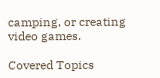camping, or creating video games.

Covered Topics